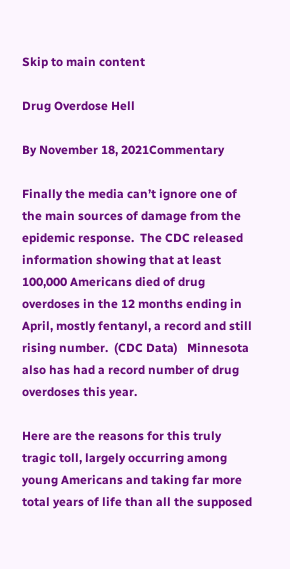Skip to main content

Drug Overdose Hell

By November 18, 2021Commentary

Finally the media can’t ignore one of the main sources of damage from the epidemic response.  The CDC released information showing that at least 100,000 Americans died of drug overdoses in the 12 months ending in April, mostly fentanyl, a record and still rising number.  (CDC Data)   Minnesota also has had a record number of drug overdoses this year.

Here are the reasons for this truly tragic toll, largely occurring among young Americans and taking far more total years of life than all the supposed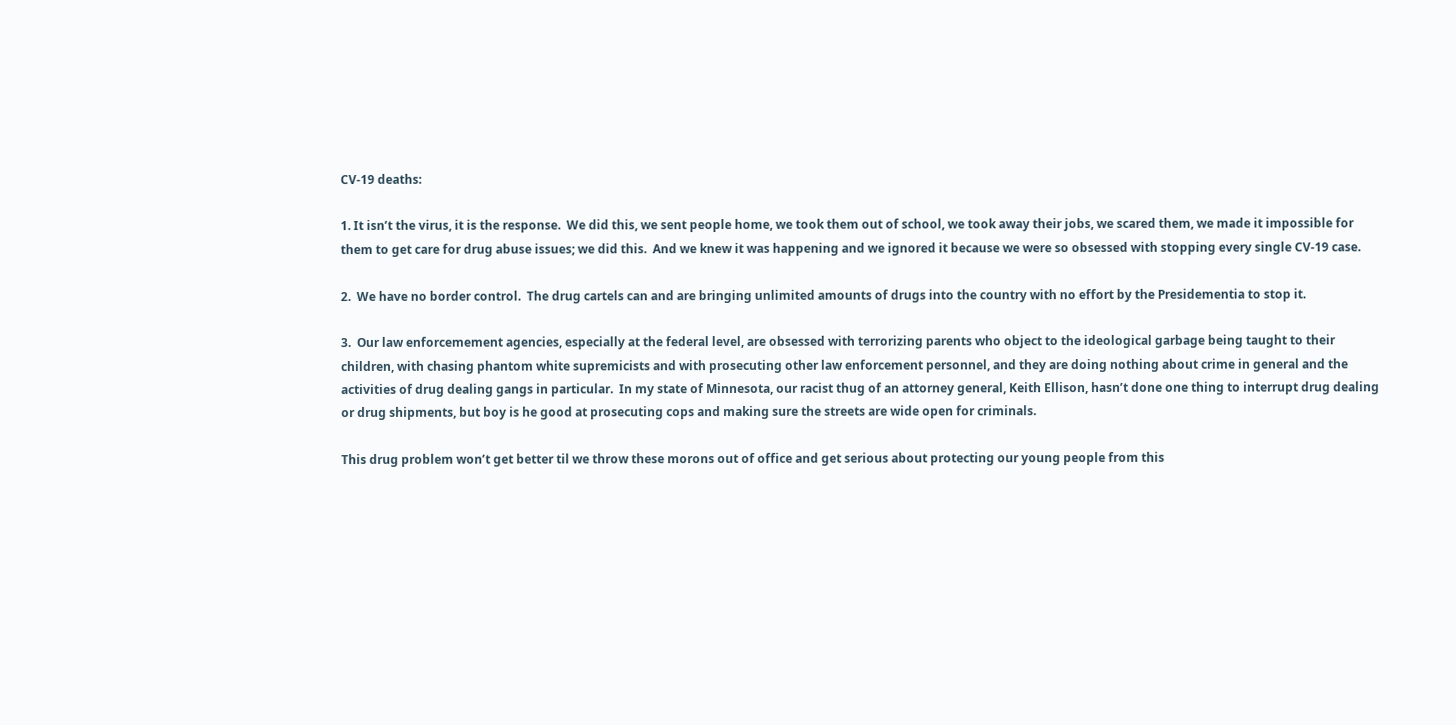CV-19 deaths:

1. It isn’t the virus, it is the response.  We did this, we sent people home, we took them out of school, we took away their jobs, we scared them, we made it impossible for them to get care for drug abuse issues; we did this.  And we knew it was happening and we ignored it because we were so obsessed with stopping every single CV-19 case.

2.  We have no border control.  The drug cartels can and are bringing unlimited amounts of drugs into the country with no effort by the Presidementia to stop it.

3.  Our law enforcemement agencies, especially at the federal level, are obsessed with terrorizing parents who object to the ideological garbage being taught to their children, with chasing phantom white supremicists and with prosecuting other law enforcement personnel, and they are doing nothing about crime in general and the activities of drug dealing gangs in particular.  In my state of Minnesota, our racist thug of an attorney general, Keith Ellison, hasn’t done one thing to interrupt drug dealing or drug shipments, but boy is he good at prosecuting cops and making sure the streets are wide open for criminals.

This drug problem won’t get better til we throw these morons out of office and get serious about protecting our young people from this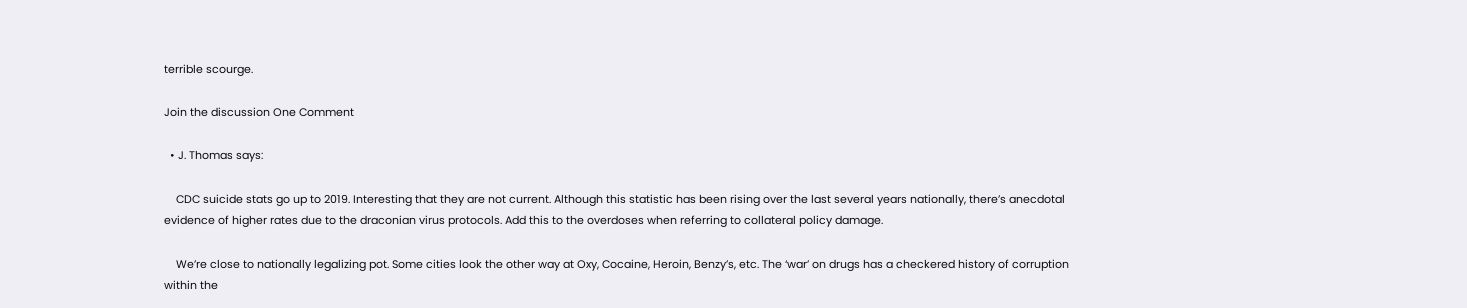terrible scourge.

Join the discussion One Comment

  • J. Thomas says:

    CDC suicide stats go up to 2019. Interesting that they are not current. Although this statistic has been rising over the last several years nationally, there’s anecdotal evidence of higher rates due to the draconian virus protocols. Add this to the overdoses when referring to collateral policy damage.

    We’re close to nationally legalizing pot. Some cities look the other way at Oxy, Cocaine, Heroin, Benzy’s, etc. The ‘war’ on drugs has a checkered history of corruption within the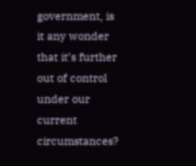government, is it any wonder that it’s further out of control under our current circumstances?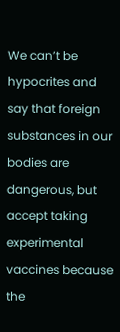We can’t be hypocrites and say that foreign substances in our bodies are dangerous, but accept taking experimental vaccines because the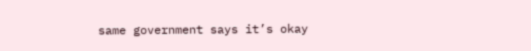same government says it’s okay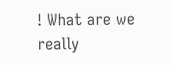! What are we really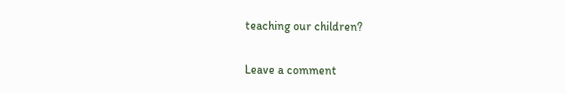teaching our children?

Leave a comment